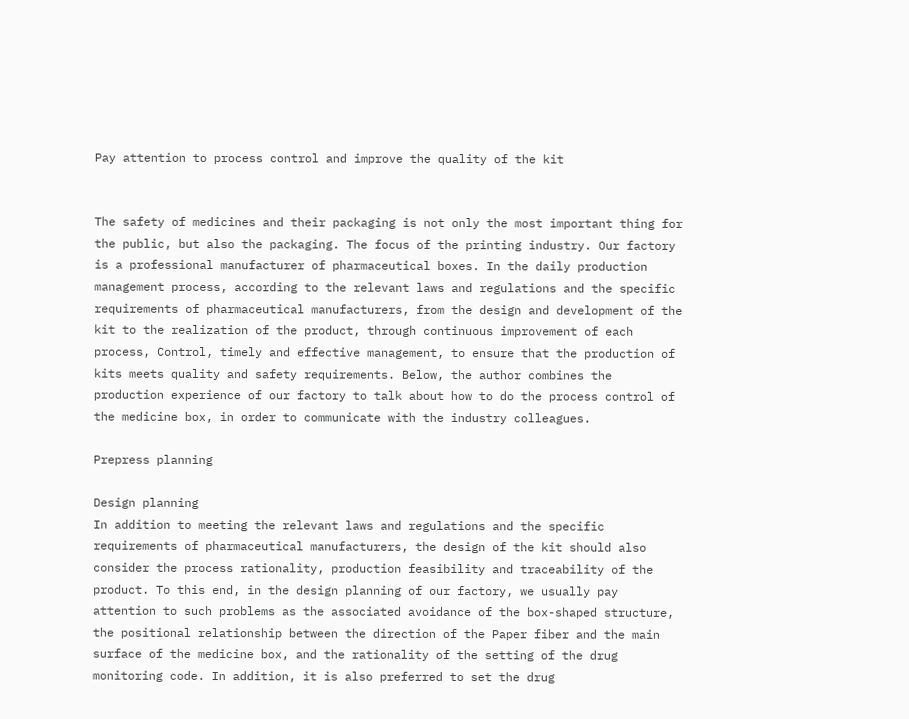Pay attention to process control and improve the quality of the kit


The safety of medicines and their packaging is not only the most important thing for the public, but also the packaging. The focus of the printing industry. Our factory is a professional manufacturer of pharmaceutical boxes. In the daily production management process, according to the relevant laws and regulations and the specific requirements of pharmaceutical manufacturers, from the design and development of the kit to the realization of the product, through continuous improvement of each process, Control, timely and effective management, to ensure that the production of kits meets quality and safety requirements. Below, the author combines the production experience of our factory to talk about how to do the process control of the medicine box, in order to communicate with the industry colleagues.

Prepress planning

Design planning
In addition to meeting the relevant laws and regulations and the specific requirements of pharmaceutical manufacturers, the design of the kit should also consider the process rationality, production feasibility and traceability of the product. To this end, in the design planning of our factory, we usually pay attention to such problems as the associated avoidance of the box-shaped structure, the positional relationship between the direction of the Paper fiber and the main surface of the medicine box, and the rationality of the setting of the drug monitoring code. In addition, it is also preferred to set the drug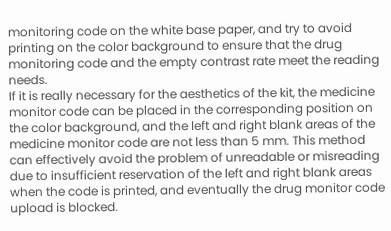monitoring code on the white base paper, and try to avoid printing on the color background to ensure that the drug monitoring code and the empty contrast rate meet the reading needs.
If it is really necessary for the aesthetics of the kit, the medicine monitor code can be placed in the corresponding position on the color background, and the left and right blank areas of the medicine monitor code are not less than 5 mm. This method can effectively avoid the problem of unreadable or misreading due to insufficient reservation of the left and right blank areas when the code is printed, and eventually the drug monitor code upload is blocked.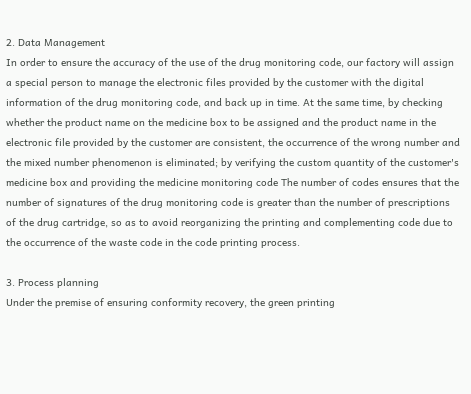2. Data Management
In order to ensure the accuracy of the use of the drug monitoring code, our factory will assign a special person to manage the electronic files provided by the customer with the digital information of the drug monitoring code, and back up in time. At the same time, by checking whether the product name on the medicine box to be assigned and the product name in the electronic file provided by the customer are consistent, the occurrence of the wrong number and the mixed number phenomenon is eliminated; by verifying the custom quantity of the customer's medicine box and providing the medicine monitoring code The number of codes ensures that the number of signatures of the drug monitoring code is greater than the number of prescriptions of the drug cartridge, so as to avoid reorganizing the printing and complementing code due to the occurrence of the waste code in the code printing process.

3. Process planning
Under the premise of ensuring conformity recovery, the green printing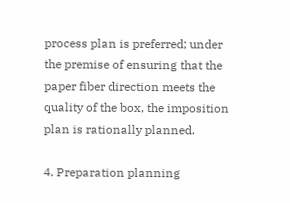process plan is preferred; under the premise of ensuring that the paper fiber direction meets the quality of the box, the imposition plan is rationally planned.

4. Preparation planning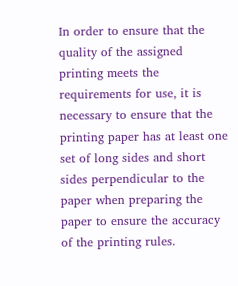In order to ensure that the quality of the assigned printing meets the requirements for use, it is necessary to ensure that the printing paper has at least one set of long sides and short sides perpendicular to the paper when preparing the paper to ensure the accuracy of the printing rules.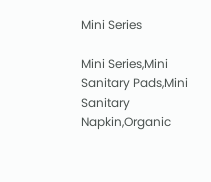Mini Series

Mini Series,Mini Sanitary Pads,Mini Sanitary Napkin,Organic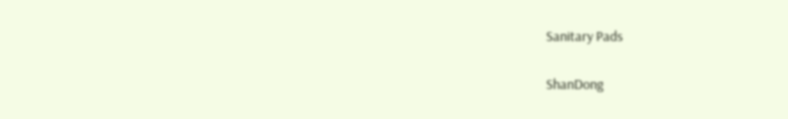Sanitary Pads

ShanDong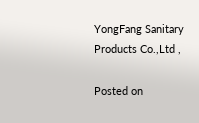YongFang Sanitary Products Co.,Ltd ,

Posted on